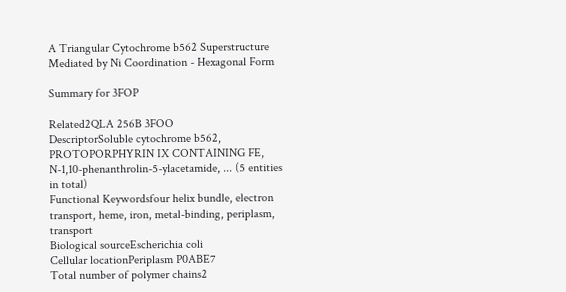A Triangular Cytochrome b562 Superstructure Mediated by Ni Coordination - Hexagonal Form

Summary for 3FOP

Related2QLA 256B 3FOO
DescriptorSoluble cytochrome b562, PROTOPORPHYRIN IX CONTAINING FE, N-1,10-phenanthrolin-5-ylacetamide, ... (5 entities in total)
Functional Keywordsfour helix bundle, electron transport, heme, iron, metal-binding, periplasm, transport
Biological sourceEscherichia coli
Cellular locationPeriplasm P0ABE7
Total number of polymer chains2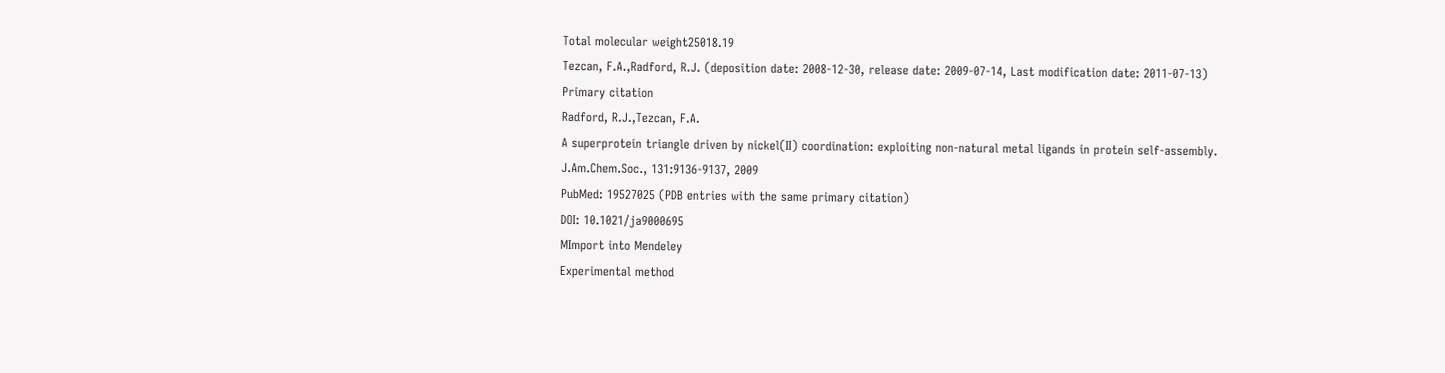Total molecular weight25018.19
Tezcan, F.A.,Radford, R.J. (deposition date: 2008-12-30, release date: 2009-07-14, Last modification date: 2011-07-13)
Primary citation
Radford, R.J.,Tezcan, F.A.
A superprotein triangle driven by nickel(II) coordination: exploiting non-natural metal ligands in protein self-assembly.
J.Am.Chem.Soc., 131:9136-9137, 2009
PubMed: 19527025 (PDB entries with the same primary citation)
DOI: 10.1021/ja9000695
MImport into Mendeley
Experimental method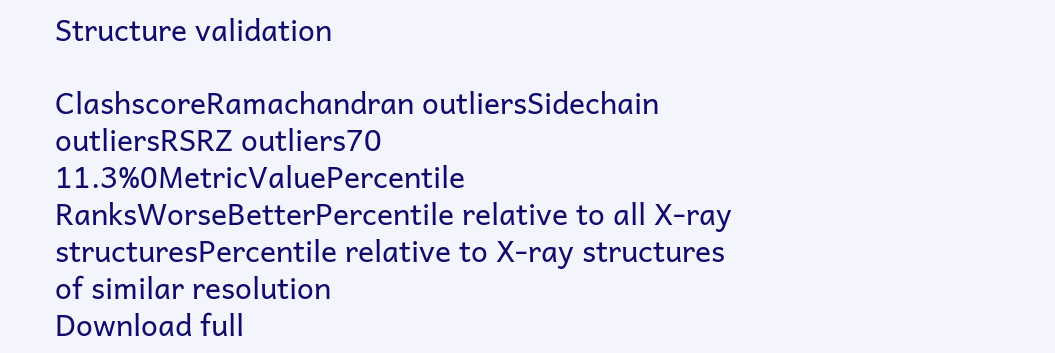Structure validation

ClashscoreRamachandran outliersSidechain outliersRSRZ outliers70 11.3%0MetricValuePercentile RanksWorseBetterPercentile relative to all X-ray structuresPercentile relative to X-ray structures of similar resolution
Download full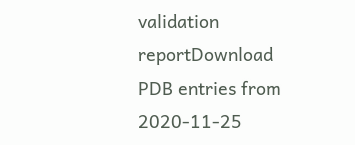validation reportDownload
PDB entries from 2020-11-25